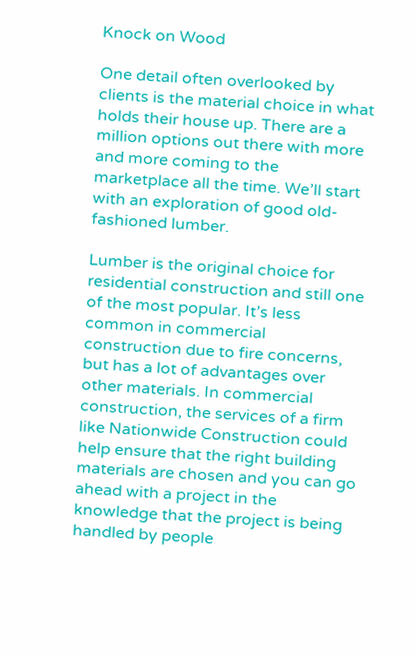Knock on Wood

One detail often overlooked by clients is the material choice in what holds their house up. There are a million options out there with more and more coming to the marketplace all the time. We’ll start with an exploration of good old-fashioned lumber.

Lumber is the original choice for residential construction and still one of the most popular. It’s less common in commercial construction due to fire concerns, but has a lot of advantages over other materials. In commercial construction, the services of a firm like Nationwide Construction could help ensure that the right building materials are chosen and you can go ahead with a project in the knowledge that the project is being handled by people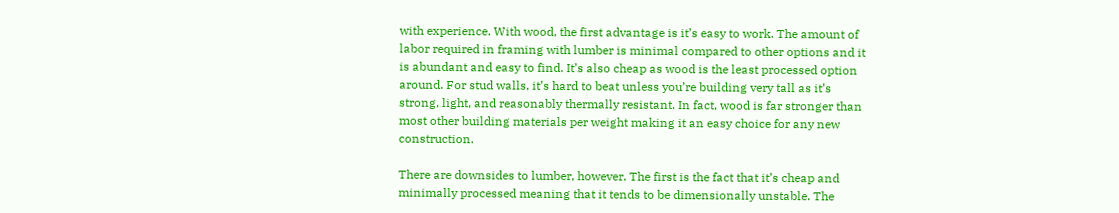with experience. With wood, the first advantage is it’s easy to work. The amount of labor required in framing with lumber is minimal compared to other options and it is abundant and easy to find. It’s also cheap as wood is the least processed option around. For stud walls, it’s hard to beat unless you’re building very tall as it’s strong, light, and reasonably thermally resistant. In fact, wood is far stronger than most other building materials per weight making it an easy choice for any new construction.

There are downsides to lumber, however. The first is the fact that it’s cheap and minimally processed meaning that it tends to be dimensionally unstable. The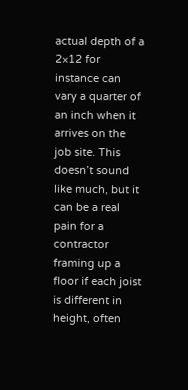actual depth of a 2×12 for instance can vary a quarter of an inch when it arrives on the job site. This doesn’t sound like much, but it can be a real pain for a contractor framing up a floor if each joist is different in height, often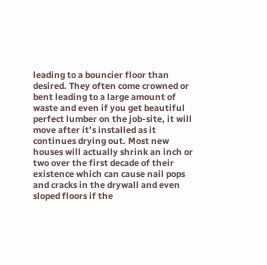leading to a bouncier floor than desired. They often come crowned or bent leading to a large amount of waste and even if you get beautiful perfect lumber on the job-site, it will move after it’s installed as it continues drying out. Most new houses will actually shrink an inch or two over the first decade of their existence which can cause nail pops and cracks in the drywall and even sloped floors if the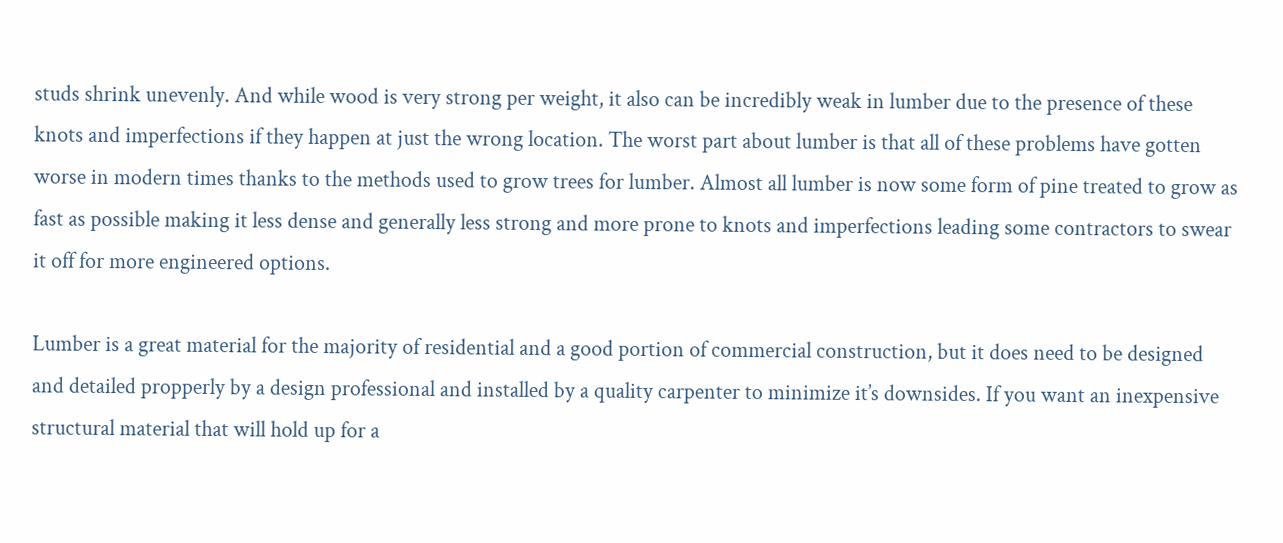studs shrink unevenly. And while wood is very strong per weight, it also can be incredibly weak in lumber due to the presence of these knots and imperfections if they happen at just the wrong location. The worst part about lumber is that all of these problems have gotten worse in modern times thanks to the methods used to grow trees for lumber. Almost all lumber is now some form of pine treated to grow as fast as possible making it less dense and generally less strong and more prone to knots and imperfections leading some contractors to swear it off for more engineered options.

Lumber is a great material for the majority of residential and a good portion of commercial construction, but it does need to be designed and detailed propperly by a design professional and installed by a quality carpenter to minimize it’s downsides. If you want an inexpensive structural material that will hold up for a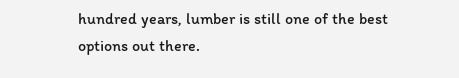hundred years, lumber is still one of the best options out there.